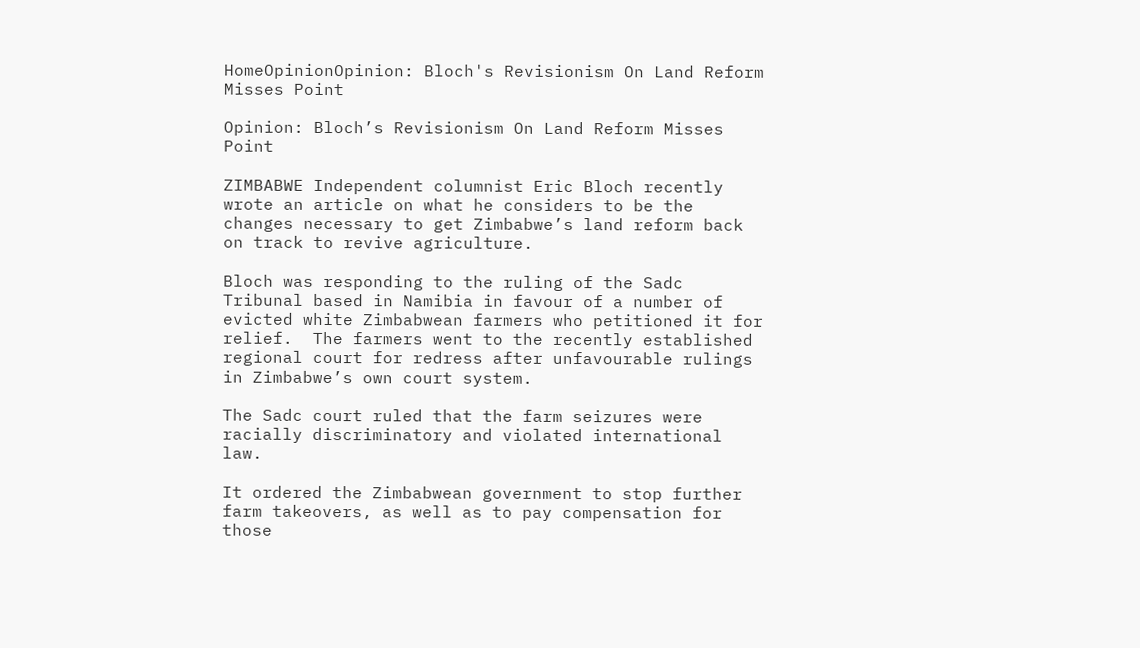HomeOpinionOpinion: Bloch's Revisionism On Land Reform Misses Point

Opinion: Bloch’s Revisionism On Land Reform Misses Point

ZIMBABWE Independent columnist Eric Bloch recently wrote an article on what he considers to be the changes necessary to get Zimbabwe’s land reform back on track to revive agriculture.

Bloch was responding to the ruling of the Sadc Tribunal based in Namibia in favour of a number of evicted white Zimbabwean farmers who petitioned it for relief.  The farmers went to the recently established regional court for redress after unfavourable rulings in Zimbabwe’s own court system.

The Sadc court ruled that the farm seizures were racially discriminatory and violated international law.

It ordered the Zimbabwean government to stop further farm takeovers, as well as to pay compensation for those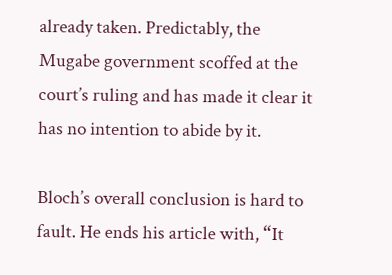already taken. Predictably, the Mugabe government scoffed at the court’s ruling and has made it clear it has no intention to abide by it.

Bloch’s overall conclusion is hard to fault. He ends his article with, “It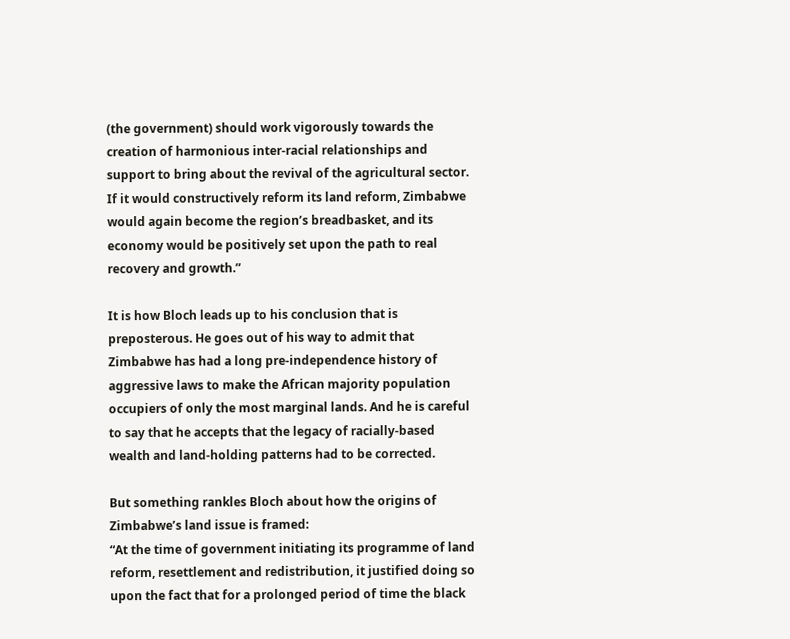(the government) should work vigorously towards the creation of harmonious inter-racial relationships and support to bring about the revival of the agricultural sector. If it would constructively reform its land reform, Zimbabwe would again become the region’s breadbasket, and its economy would be positively set upon the path to real recovery and growth.”

It is how Bloch leads up to his conclusion that is preposterous. He goes out of his way to admit that Zimbabwe has had a long pre-independence history of aggressive laws to make the African majority population occupiers of only the most marginal lands. And he is careful to say that he accepts that the legacy of racially-based wealth and land-holding patterns had to be corrected.

But something rankles Bloch about how the origins of Zimbabwe’s land issue is framed:
“At the time of government initiating its programme of land reform, resettlement and redistribution, it justified doing so upon the fact that for a prolonged period of time the black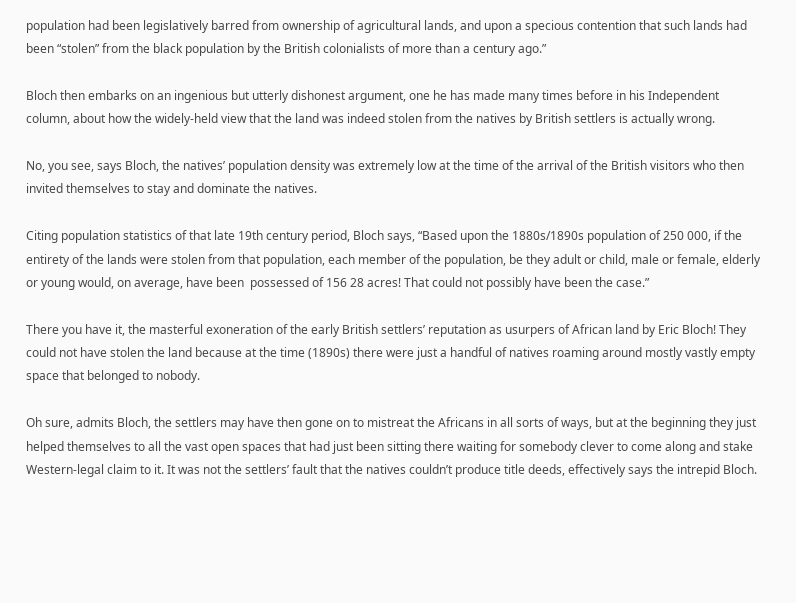population had been legislatively barred from ownership of agricultural lands, and upon a specious contention that such lands had been “stolen” from the black population by the British colonialists of more than a century ago.”

Bloch then embarks on an ingenious but utterly dishonest argument, one he has made many times before in his Independent column, about how the widely-held view that the land was indeed stolen from the natives by British settlers is actually wrong.

No, you see, says Bloch, the natives’ population density was extremely low at the time of the arrival of the British visitors who then invited themselves to stay and dominate the natives.

Citing population statistics of that late 19th century period, Bloch says, “Based upon the 1880s/1890s population of 250 000, if the entirety of the lands were stolen from that population, each member of the population, be they adult or child, male or female, elderly or young would, on average, have been  possessed of 156 28 acres! That could not possibly have been the case.”

There you have it, the masterful exoneration of the early British settlers’ reputation as usurpers of African land by Eric Bloch! They could not have stolen the land because at the time (1890s) there were just a handful of natives roaming around mostly vastly empty space that belonged to nobody.

Oh sure, admits Bloch, the settlers may have then gone on to mistreat the Africans in all sorts of ways, but at the beginning they just helped themselves to all the vast open spaces that had just been sitting there waiting for somebody clever to come along and stake Western-legal claim to it. It was not the settlers’ fault that the natives couldn’t produce title deeds, effectively says the intrepid Bloch.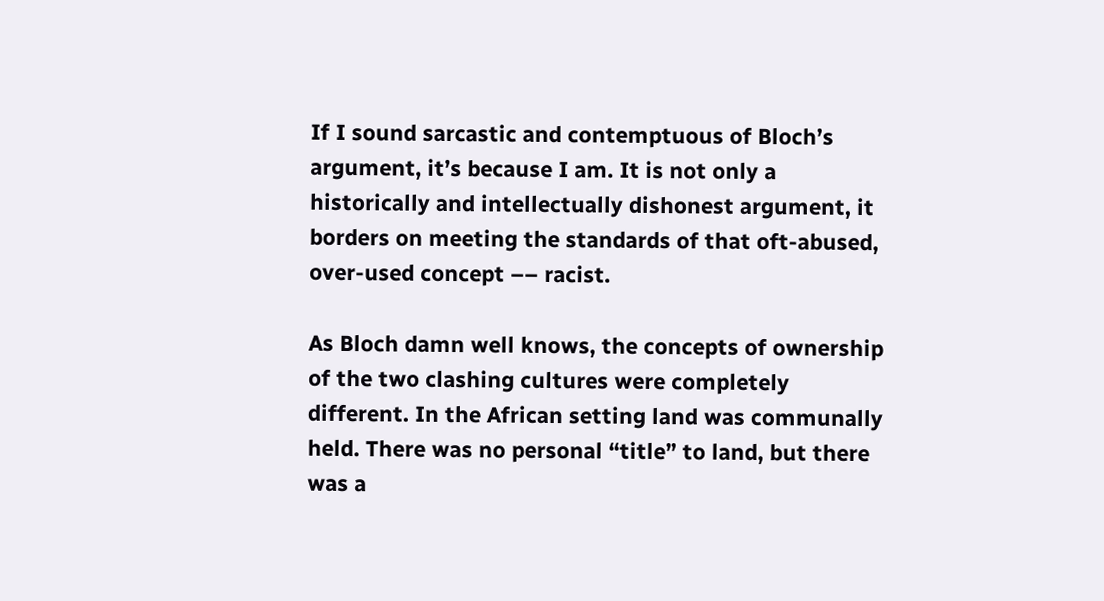If I sound sarcastic and contemptuous of Bloch’s argument, it’s because I am. It is not only a historically and intellectually dishonest argument, it borders on meeting the standards of that oft-abused, over-used concept –– racist.

As Bloch damn well knows, the concepts of ownership of the two clashing cultures were completely different. In the African setting land was communally held. There was no personal “title” to land, but there was a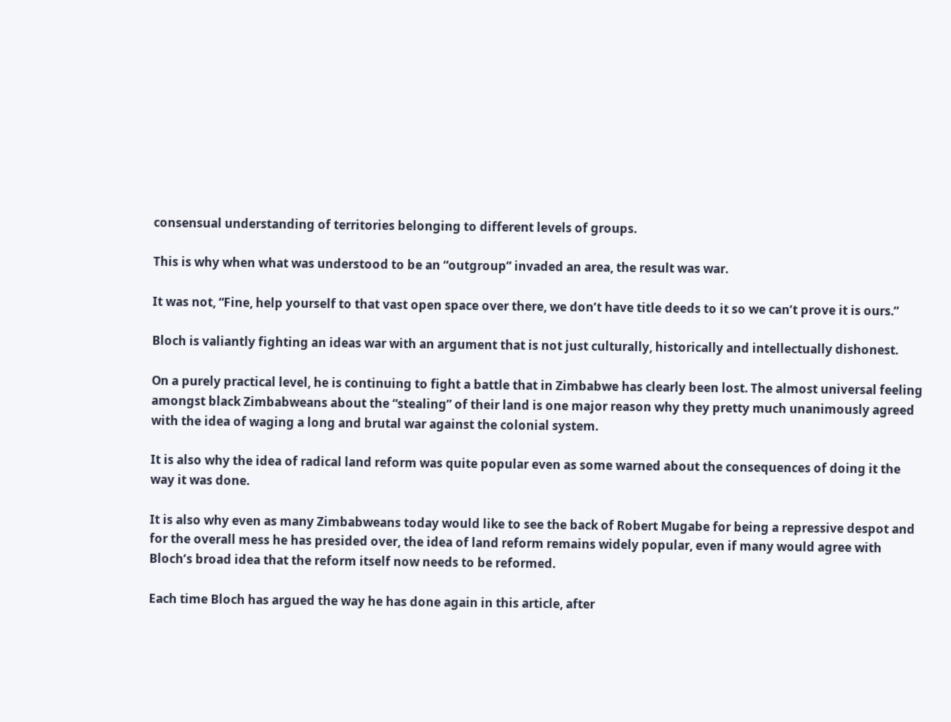consensual understanding of territories belonging to different levels of groups.

This is why when what was understood to be an “outgroup” invaded an area, the result was war.

It was not, “Fine, help yourself to that vast open space over there, we don’t have title deeds to it so we can’t prove it is ours.”

Bloch is valiantly fighting an ideas war with an argument that is not just culturally, historically and intellectually dishonest.

On a purely practical level, he is continuing to fight a battle that in Zimbabwe has clearly been lost. The almost universal feeling amongst black Zimbabweans about the “stealing” of their land is one major reason why they pretty much unanimously agreed with the idea of waging a long and brutal war against the colonial system.

It is also why the idea of radical land reform was quite popular even as some warned about the consequences of doing it the way it was done.

It is also why even as many Zimbabweans today would like to see the back of Robert Mugabe for being a repressive despot and for the overall mess he has presided over, the idea of land reform remains widely popular, even if many would agree with Bloch’s broad idea that the reform itself now needs to be reformed.

Each time Bloch has argued the way he has done again in this article, after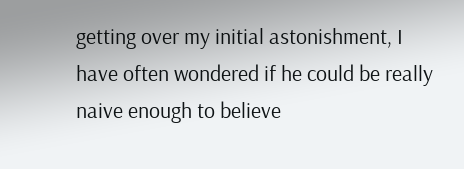getting over my initial astonishment, I have often wondered if he could be really naive enough to believe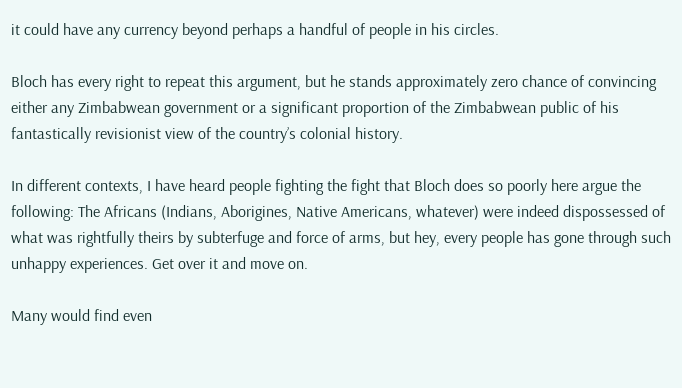it could have any currency beyond perhaps a handful of people in his circles.

Bloch has every right to repeat this argument, but he stands approximately zero chance of convincing either any Zimbabwean government or a significant proportion of the Zimbabwean public of his fantastically revisionist view of the country’s colonial history.

In different contexts, I have heard people fighting the fight that Bloch does so poorly here argue the following: The Africans (Indians, Aborigines, Native Americans, whatever) were indeed dispossessed of what was rightfully theirs by subterfuge and force of arms, but hey, every people has gone through such unhappy experiences. Get over it and move on.

Many would find even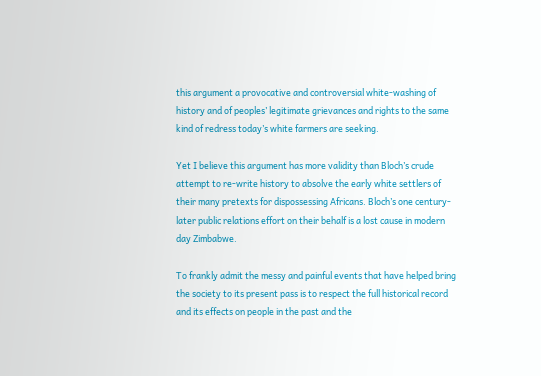this argument a provocative and controversial white-washing of history and of peoples’ legitimate grievances and rights to the same kind of redress today’s white farmers are seeking.

Yet I believe this argument has more validity than Bloch’s crude attempt to re-write history to absolve the early white settlers of their many pretexts for dispossessing Africans. Bloch’s one century-later public relations effort on their behalf is a lost cause in modern day Zimbabwe.

To frankly admit the messy and painful events that have helped bring the society to its present pass is to respect the full historical record and its effects on people in the past and the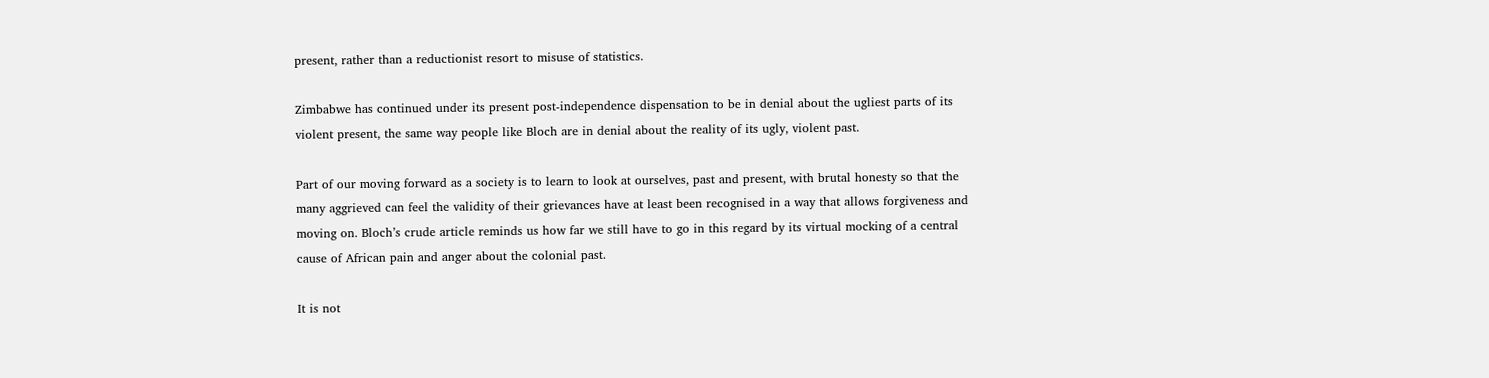present, rather than a reductionist resort to misuse of statistics.

Zimbabwe has continued under its present post-independence dispensation to be in denial about the ugliest parts of its violent present, the same way people like Bloch are in denial about the reality of its ugly, violent past.

Part of our moving forward as a society is to learn to look at ourselves, past and present, with brutal honesty so that the many aggrieved can feel the validity of their grievances have at least been recognised in a way that allows forgiveness and moving on. Bloch’s crude article reminds us how far we still have to go in this regard by its virtual mocking of a central cause of African pain and anger about the colonial past.

It is not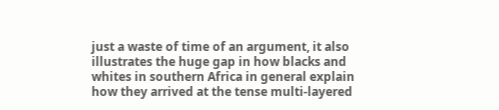just a waste of time of an argument, it also illustrates the huge gap in how blacks and whites in southern Africa in general explain how they arrived at the tense multi-layered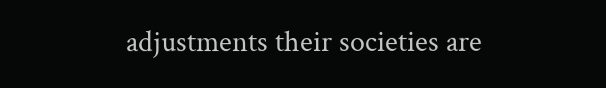adjustments their societies are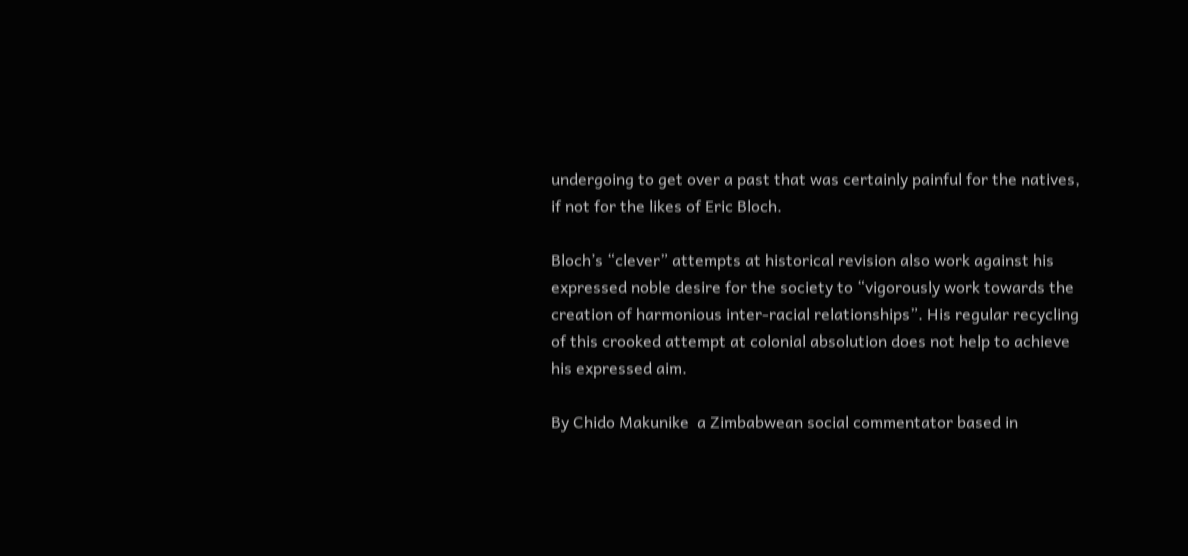undergoing to get over a past that was certainly painful for the natives, if not for the likes of Eric Bloch.

Bloch’s “clever” attempts at historical revision also work against his expressed noble desire for the society to “vigorously work towards the creation of harmonious inter-racial relationships”. His regular recycling of this crooked attempt at colonial absolution does not help to achieve his expressed aim.

By Chido Makunike  a Zimbabwean social commentator based in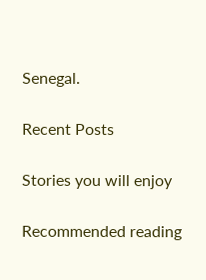Senegal.

Recent Posts

Stories you will enjoy

Recommended reading